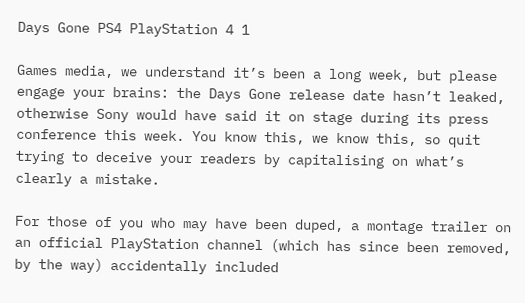Days Gone PS4 PlayStation 4 1

Games media, we understand it’s been a long week, but please engage your brains: the Days Gone release date hasn’t leaked, otherwise Sony would have said it on stage during its press conference this week. You know this, we know this, so quit trying to deceive your readers by capitalising on what’s clearly a mistake.

For those of you who may have been duped, a montage trailer on an official PlayStation channel (which has since been removed, by the way) accidentally included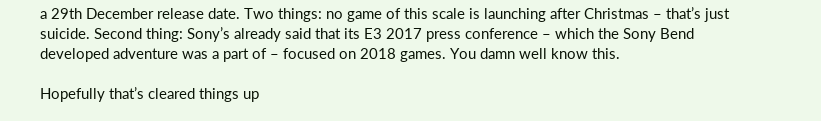a 29th December release date. Two things: no game of this scale is launching after Christmas – that’s just suicide. Second thing: Sony’s already said that its E3 2017 press conference – which the Sony Bend developed adventure was a part of – focused on 2018 games. You damn well know this.

Hopefully that’s cleared things up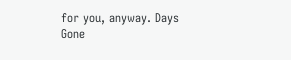for you, anyway. Days Gone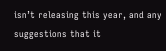isn’t releasing this year, and any suggestions that it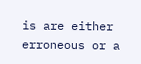is are either erroneous or a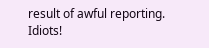result of awful reporting. Idiots!